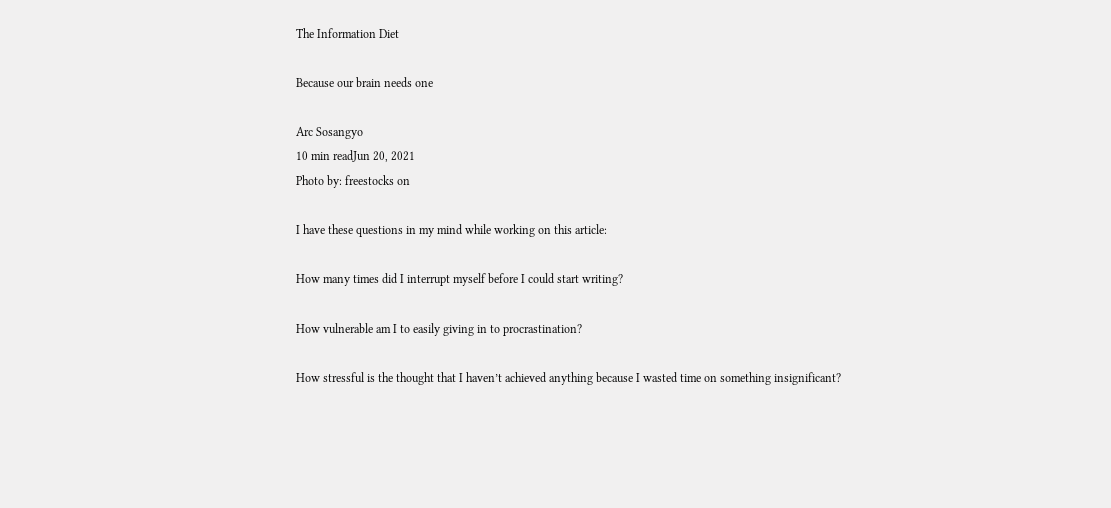The Information Diet

Because our brain needs one

Arc Sosangyo
10 min readJun 20, 2021
Photo by: freestocks on

I have these questions in my mind while working on this article:

How many times did I interrupt myself before I could start writing?

How vulnerable am I to easily giving in to procrastination?

How stressful is the thought that I haven’t achieved anything because I wasted time on something insignificant?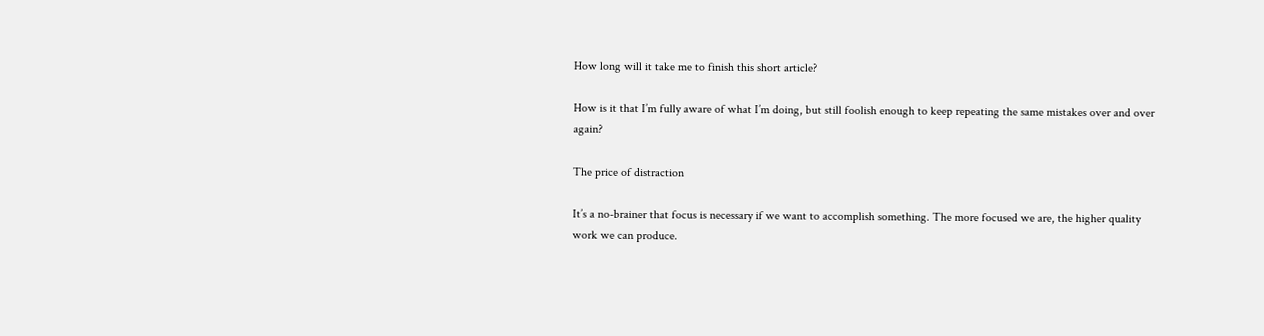How long will it take me to finish this short article?

How is it that I’m fully aware of what I’m doing, but still foolish enough to keep repeating the same mistakes over and over again?

The price of distraction

It’s a no-brainer that focus is necessary if we want to accomplish something. The more focused we are, the higher quality work we can produce.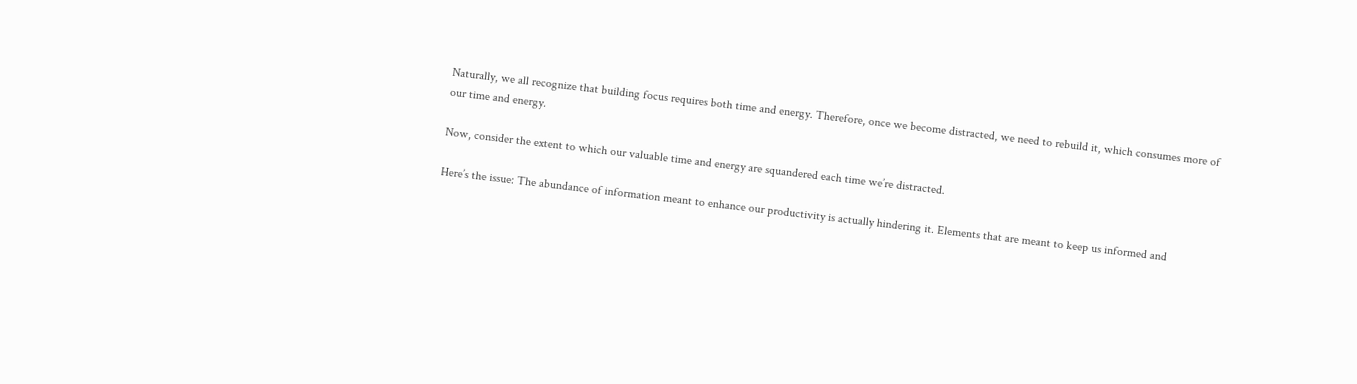Naturally, we all recognize that building focus requires both time and energy. Therefore, once we become distracted, we need to rebuild it, which consumes more of our time and energy.

Now, consider the extent to which our valuable time and energy are squandered each time we’re distracted.

Here’s the issue: The abundance of information meant to enhance our productivity is actually hindering it. Elements that are meant to keep us informed and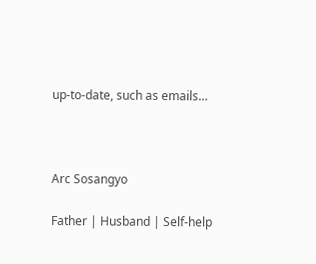up-to-date, such as emails…



Arc Sosangyo

Father | Husband | Self-help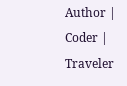Author | Coder | Traveler